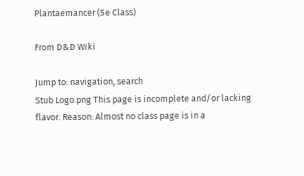Plantaemancer (5e Class)

From D&D Wiki

Jump to: navigation, search
Stub Logo.png This page is incomplete and/or lacking flavor. Reason: Almost no class page is in a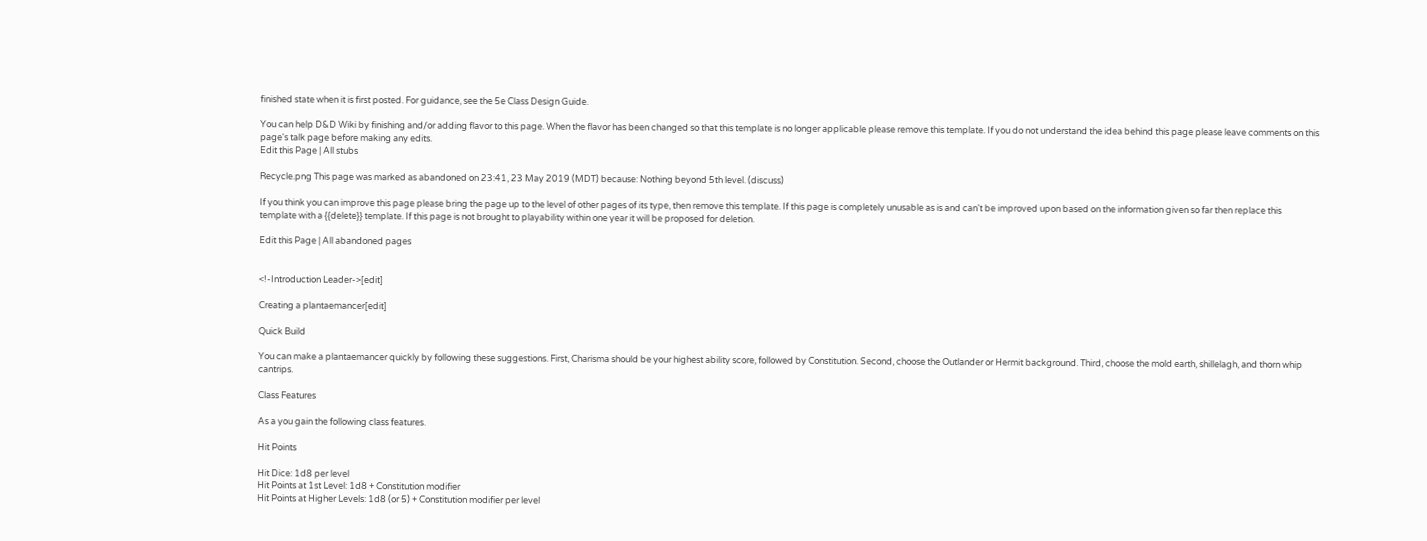finished state when it is first posted. For guidance, see the 5e Class Design Guide.

You can help D&D Wiki by finishing and/or adding flavor to this page. When the flavor has been changed so that this template is no longer applicable please remove this template. If you do not understand the idea behind this page please leave comments on this page's talk page before making any edits.
Edit this Page | All stubs

Recycle.png This page was marked as abandoned on 23:41, 23 May 2019 (MDT) because: Nothing beyond 5th level. (discuss)

If you think you can improve this page please bring the page up to the level of other pages of its type, then remove this template. If this page is completely unusable as is and can't be improved upon based on the information given so far then replace this template with a {{delete}} template. If this page is not brought to playability within one year it will be proposed for deletion.

Edit this Page | All abandoned pages


<!-Introduction Leader->[edit]

Creating a plantaemancer[edit]

Quick Build

You can make a plantaemancer quickly by following these suggestions. First, Charisma should be your highest ability score, followed by Constitution. Second, choose the Outlander or Hermit background. Third, choose the mold earth, shillelagh, and thorn whip cantrips.

Class Features

As a you gain the following class features.

Hit Points

Hit Dice: 1d8 per level
Hit Points at 1st Level: 1d8 + Constitution modifier
Hit Points at Higher Levels: 1d8 (or 5) + Constitution modifier per level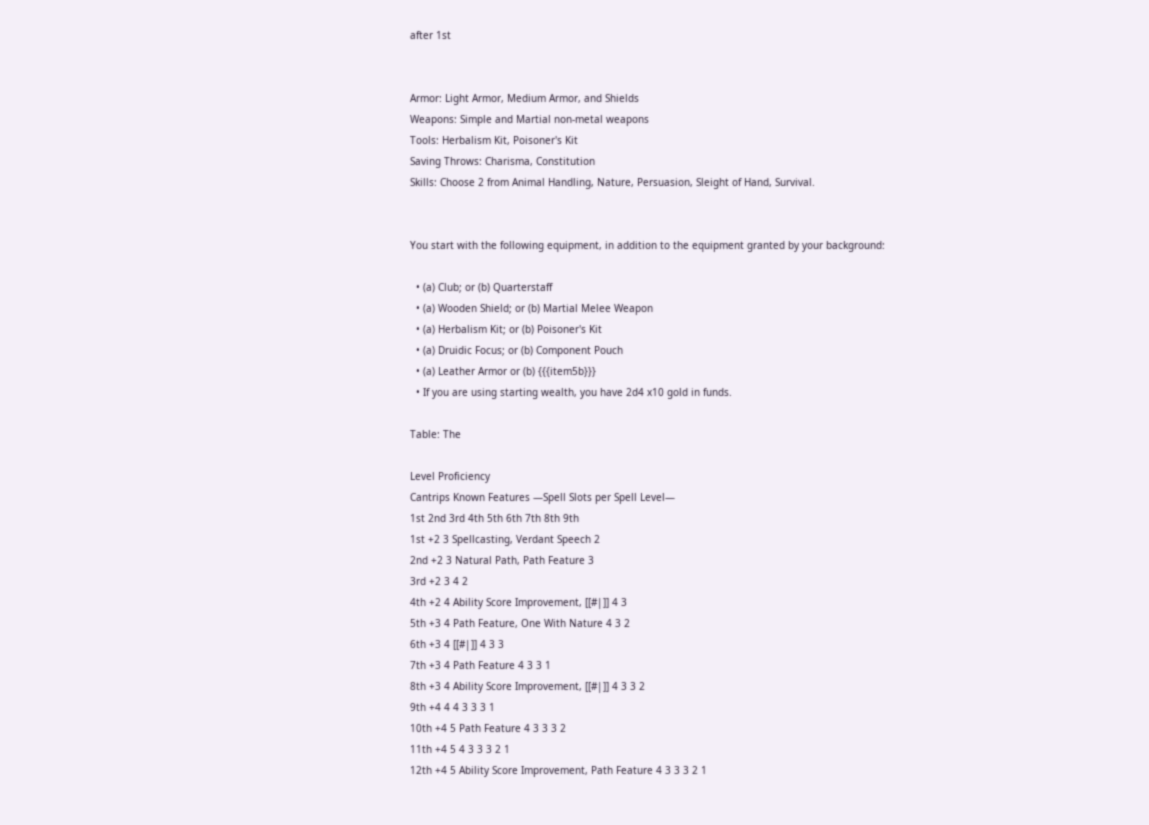after 1st


Armor: Light Armor, Medium Armor, and Shields
Weapons: Simple and Martial non-metal weapons
Tools: Herbalism Kit, Poisoner's Kit
Saving Throws: Charisma, Constitution
Skills: Choose 2 from Animal Handling, Nature, Persuasion, Sleight of Hand, Survival.


You start with the following equipment, in addition to the equipment granted by your background:

  • (a) Club; or (b) Quarterstaff
  • (a) Wooden Shield; or (b) Martial Melee Weapon
  • (a) Herbalism Kit; or (b) Poisoner's Kit
  • (a) Druidic Focus; or (b) Component Pouch
  • (a) Leather Armor or (b) {{{item5b}}}
  • If you are using starting wealth, you have 2d4 x10 gold in funds.

Table: The

Level Proficiency
Cantrips Known Features —Spell Slots per Spell Level—
1st 2nd 3rd 4th 5th 6th 7th 8th 9th
1st +2 3 Spellcasting, Verdant Speech 2
2nd +2 3 Natural Path, Path Feature 3
3rd +2 3 4 2
4th +2 4 Ability Score Improvement, [[#|]] 4 3
5th +3 4 Path Feature, One With Nature 4 3 2
6th +3 4 [[#|]] 4 3 3
7th +3 4 Path Feature 4 3 3 1
8th +3 4 Ability Score Improvement, [[#|]] 4 3 3 2
9th +4 4 4 3 3 3 1
10th +4 5 Path Feature 4 3 3 3 2
11th +4 5 4 3 3 3 2 1
12th +4 5 Ability Score Improvement, Path Feature 4 3 3 3 2 1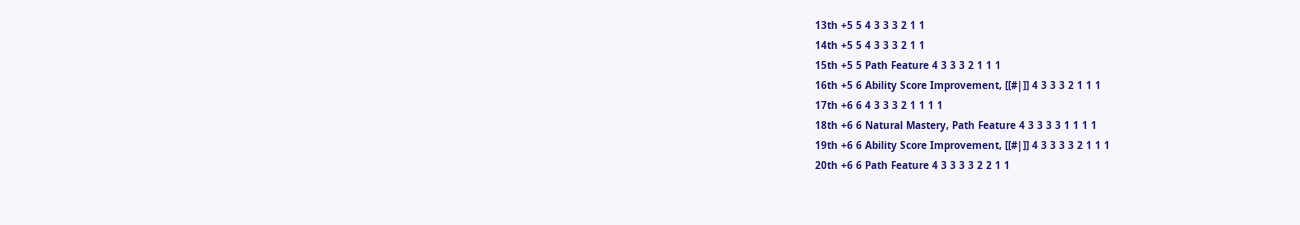13th +5 5 4 3 3 3 2 1 1
14th +5 5 4 3 3 3 2 1 1
15th +5 5 Path Feature 4 3 3 3 2 1 1 1
16th +5 6 Ability Score Improvement, [[#|]] 4 3 3 3 2 1 1 1
17th +6 6 4 3 3 3 2 1 1 1 1
18th +6 6 Natural Mastery, Path Feature 4 3 3 3 3 1 1 1 1
19th +6 6 Ability Score Improvement, [[#|]] 4 3 3 3 3 2 1 1 1
20th +6 6 Path Feature 4 3 3 3 3 2 2 1 1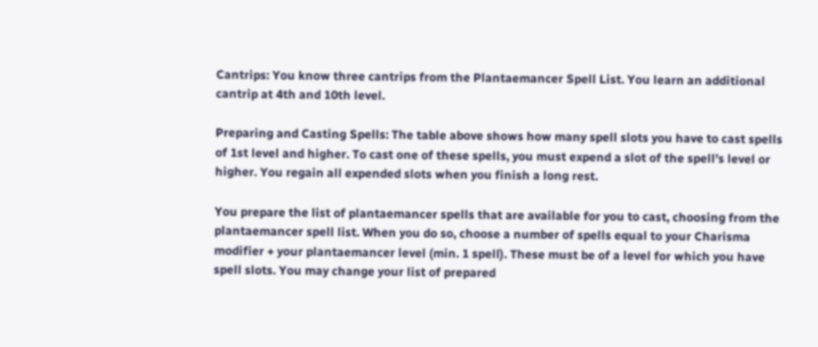Cantrips: You know three cantrips from the Plantaemancer Spell List. You learn an additional cantrip at 4th and 10th level.

Preparing and Casting Spells: The table above shows how many spell slots you have to cast spells of 1st level and higher. To cast one of these spells, you must expend a slot of the spell's level or higher. You regain all expended slots when you finish a long rest.

You prepare the list of plantaemancer spells that are available for you to cast, choosing from the plantaemancer spell list. When you do so, choose a number of spells equal to your Charisma modifier + your plantaemancer level (min. 1 spell). These must be of a level for which you have spell slots. You may change your list of prepared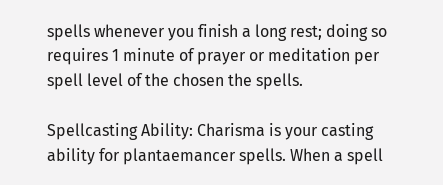spells whenever you finish a long rest; doing so requires 1 minute of prayer or meditation per spell level of the chosen the spells.

Spellcasting Ability: Charisma is your casting ability for plantaemancer spells. When a spell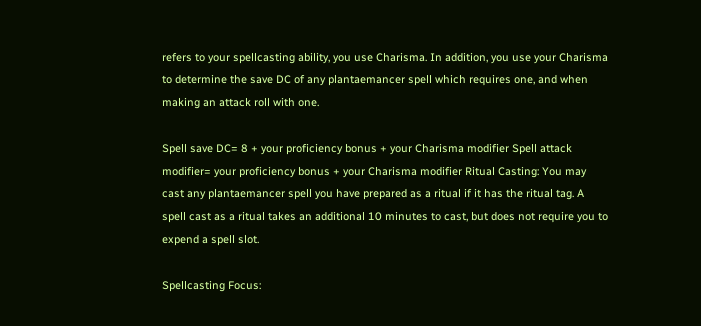refers to your spellcasting ability, you use Charisma. In addition, you use your Charisma to determine the save DC of any plantaemancer spell which requires one, and when making an attack roll with one.

Spell save DC= 8 + your proficiency bonus + your Charisma modifier Spell attack modifier= your proficiency bonus + your Charisma modifier Ritual Casting: You may cast any plantaemancer spell you have prepared as a ritual if it has the ritual tag. A spell cast as a ritual takes an additional 10 minutes to cast, but does not require you to expend a spell slot.

Spellcasting Focus: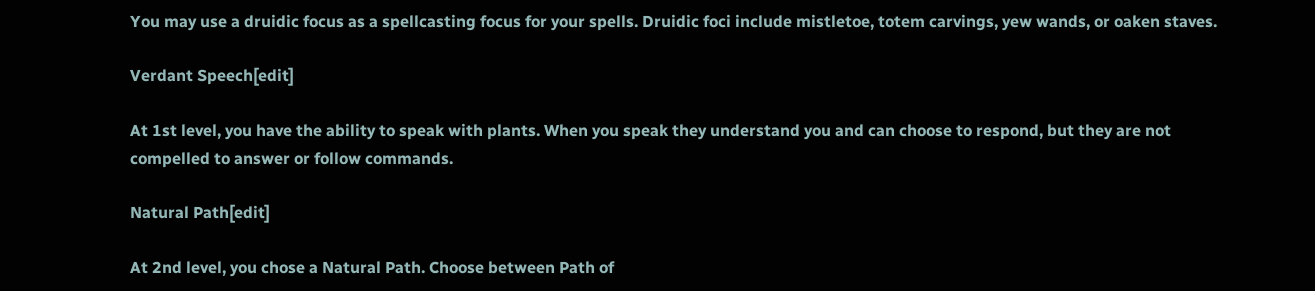You may use a druidic focus as a spellcasting focus for your spells. Druidic foci include mistletoe, totem carvings, yew wands, or oaken staves.

Verdant Speech[edit]

At 1st level, you have the ability to speak with plants. When you speak they understand you and can choose to respond, but they are not compelled to answer or follow commands.

Natural Path[edit]

At 2nd level, you chose a Natural Path. Choose between Path of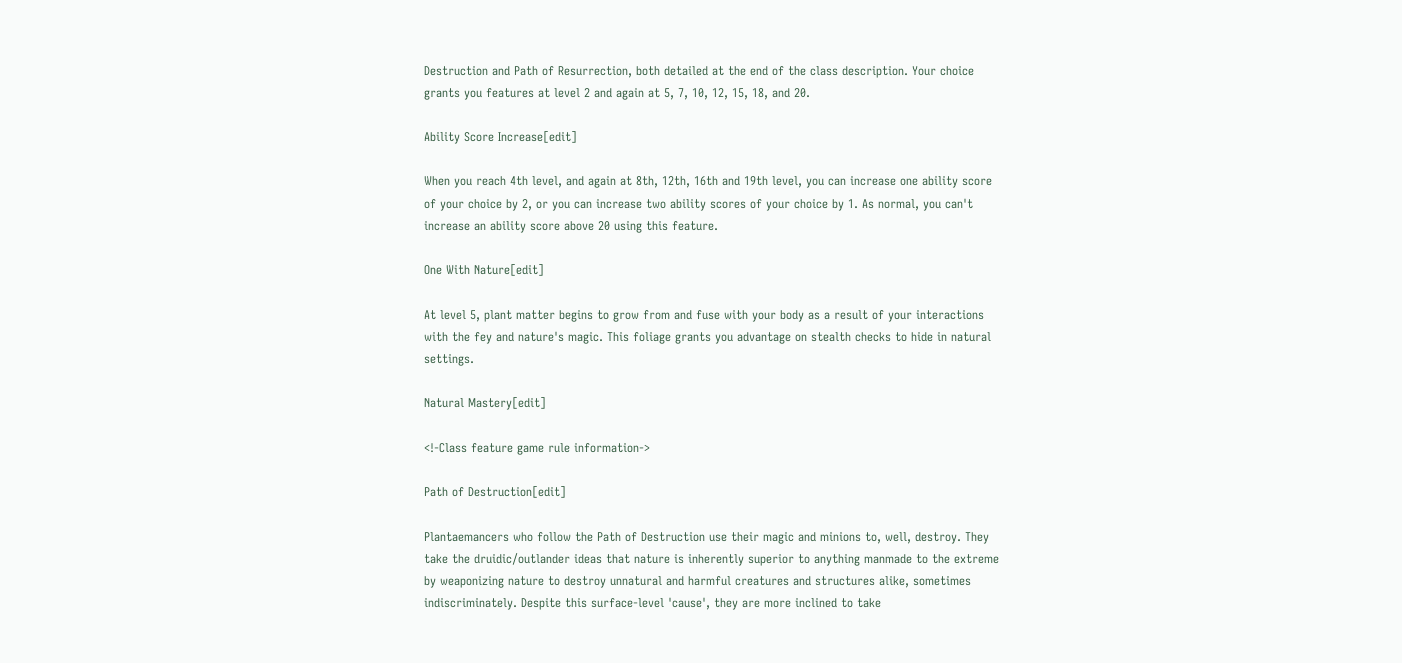Destruction and Path of Resurrection, both detailed at the end of the class description. Your choice grants you features at level 2 and again at 5, 7, 10, 12, 15, 18, and 20.

Ability Score Increase[edit]

When you reach 4th level, and again at 8th, 12th, 16th and 19th level, you can increase one ability score of your choice by 2, or you can increase two ability scores of your choice by 1. As normal, you can't increase an ability score above 20 using this feature.

One With Nature[edit]

At level 5, plant matter begins to grow from and fuse with your body as a result of your interactions with the fey and nature's magic. This foliage grants you advantage on stealth checks to hide in natural settings.

Natural Mastery[edit]

<!-Class feature game rule information->

Path of Destruction[edit]

Plantaemancers who follow the Path of Destruction use their magic and minions to, well, destroy. They take the druidic/outlander ideas that nature is inherently superior to anything manmade to the extreme by weaponizing nature to destroy unnatural and harmful creatures and structures alike, sometimes indiscriminately. Despite this surface-level 'cause', they are more inclined to take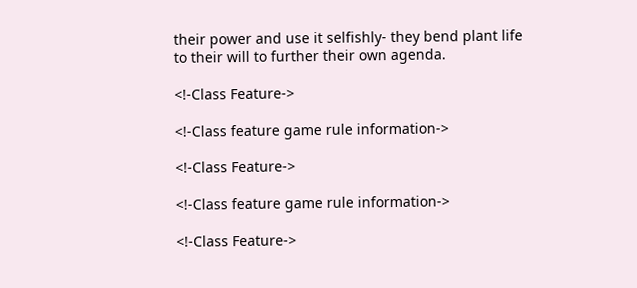their power and use it selfishly- they bend plant life to their will to further their own agenda.

<!-Class Feature->

<!-Class feature game rule information->

<!-Class Feature->

<!-Class feature game rule information->

<!-Class Feature->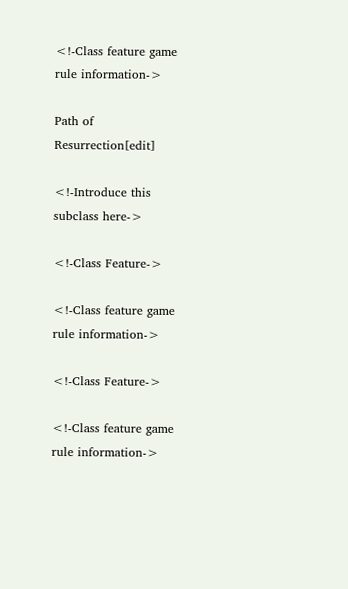<!-Class feature game rule information->

Path of Resurrection[edit]

<!-Introduce this subclass here->

<!-Class Feature->

<!-Class feature game rule information->

<!-Class Feature->

<!-Class feature game rule information->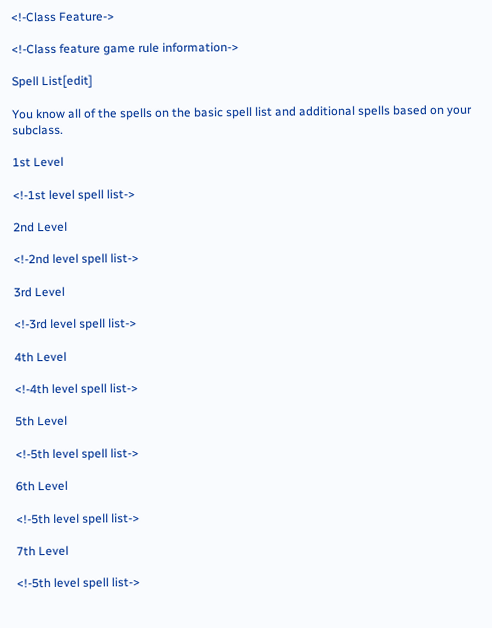<!-Class Feature->

<!-Class feature game rule information->

Spell List[edit]

You know all of the spells on the basic spell list and additional spells based on your subclass.

1st Level

<!-1st level spell list->

2nd Level

<!-2nd level spell list->

3rd Level

<!-3rd level spell list->

4th Level

<!-4th level spell list->

5th Level

<!-5th level spell list->

6th Level

<!-5th level spell list->

7th Level

<!-5th level spell list->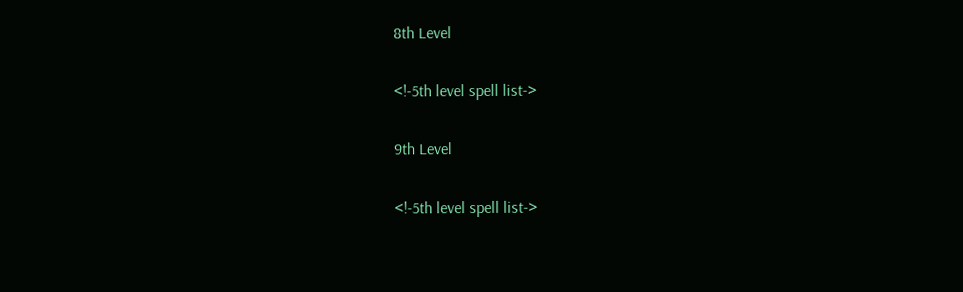8th Level

<!-5th level spell list->

9th Level

<!-5th level spell list->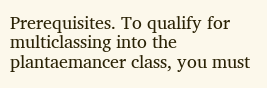Prerequisites. To qualify for multiclassing into the plantaemancer class, you must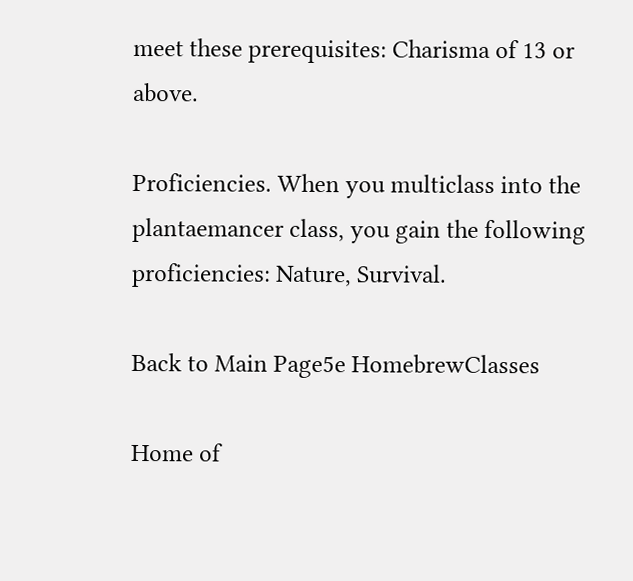meet these prerequisites: Charisma of 13 or above.

Proficiencies. When you multiclass into the plantaemancer class, you gain the following proficiencies: Nature, Survival.

Back to Main Page5e HomebrewClasses

Home of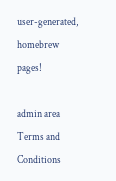user-generated,
homebrew pages!

admin area
Terms and Conditions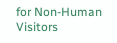for Non-Human Visitors